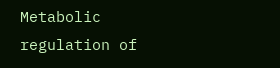Metabolic regulation of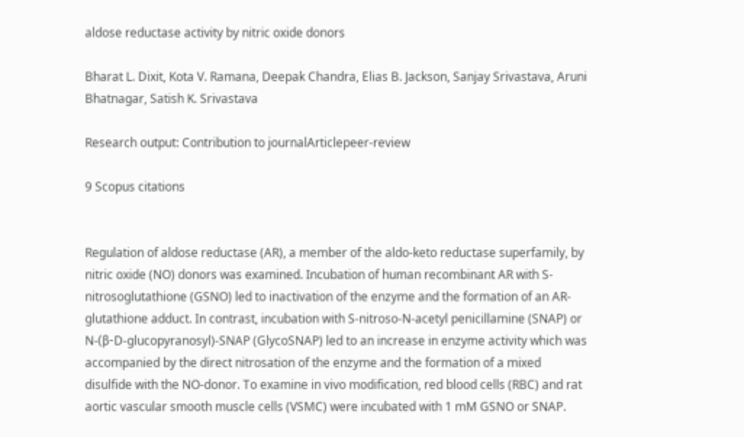aldose reductase activity by nitric oxide donors

Bharat L. Dixit, Kota V. Ramana, Deepak Chandra, Elias B. Jackson, Sanjay Srivastava, Aruni Bhatnagar, Satish K. Srivastava

Research output: Contribution to journalArticlepeer-review

9 Scopus citations


Regulation of aldose reductase (AR), a member of the aldo-keto reductase superfamily, by nitric oxide (NO) donors was examined. Incubation of human recombinant AR with S-nitrosoglutathione (GSNO) led to inactivation of the enzyme and the formation of an AR-glutathione adduct. In contrast, incubation with S-nitroso-N-acetyl penicillamine (SNAP) or N-(β-D-glucopyranosyl)-SNAP (GlycoSNAP) led to an increase in enzyme activity which was accompanied by the direct nitrosation of the enzyme and the formation of a mixed disulfide with the NO-donor. To examine in vivo modification, red blood cells (RBC) and rat aortic vascular smooth muscle cells (VSMC) were incubated with 1 mM GSNO or SNAP.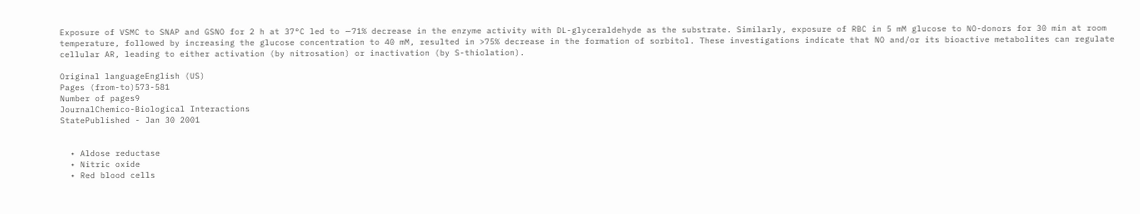Exposure of VSMC to SNAP and GSNO for 2 h at 37°C led to ∼71% decrease in the enzyme activity with DL-glyceraldehyde as the substrate. Similarly, exposure of RBC in 5 mM glucose to NO-donors for 30 min at room temperature, followed by increasing the glucose concentration to 40 mM, resulted in >75% decrease in the formation of sorbitol. These investigations indicate that NO and/or its bioactive metabolites can regulate cellular AR, leading to either activation (by nitrosation) or inactivation (by S-thiolation).

Original languageEnglish (US)
Pages (from-to)573-581
Number of pages9
JournalChemico-Biological Interactions
StatePublished - Jan 30 2001


  • Aldose reductase
  • Nitric oxide
  • Red blood cells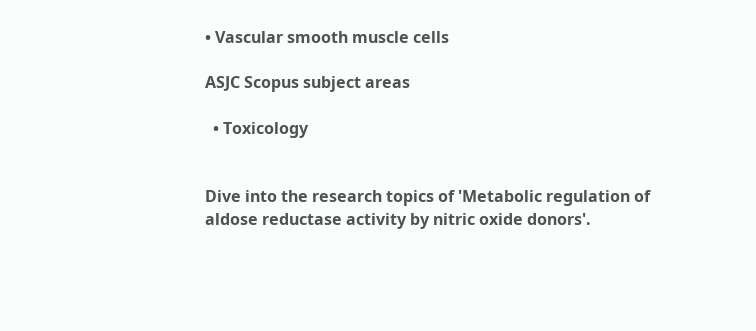• Vascular smooth muscle cells

ASJC Scopus subject areas

  • Toxicology


Dive into the research topics of 'Metabolic regulation of aldose reductase activity by nitric oxide donors'.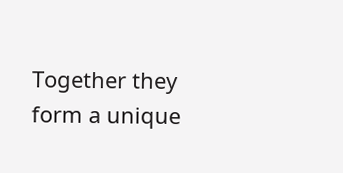Together they form a unique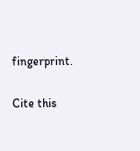fingerprint.

Cite this